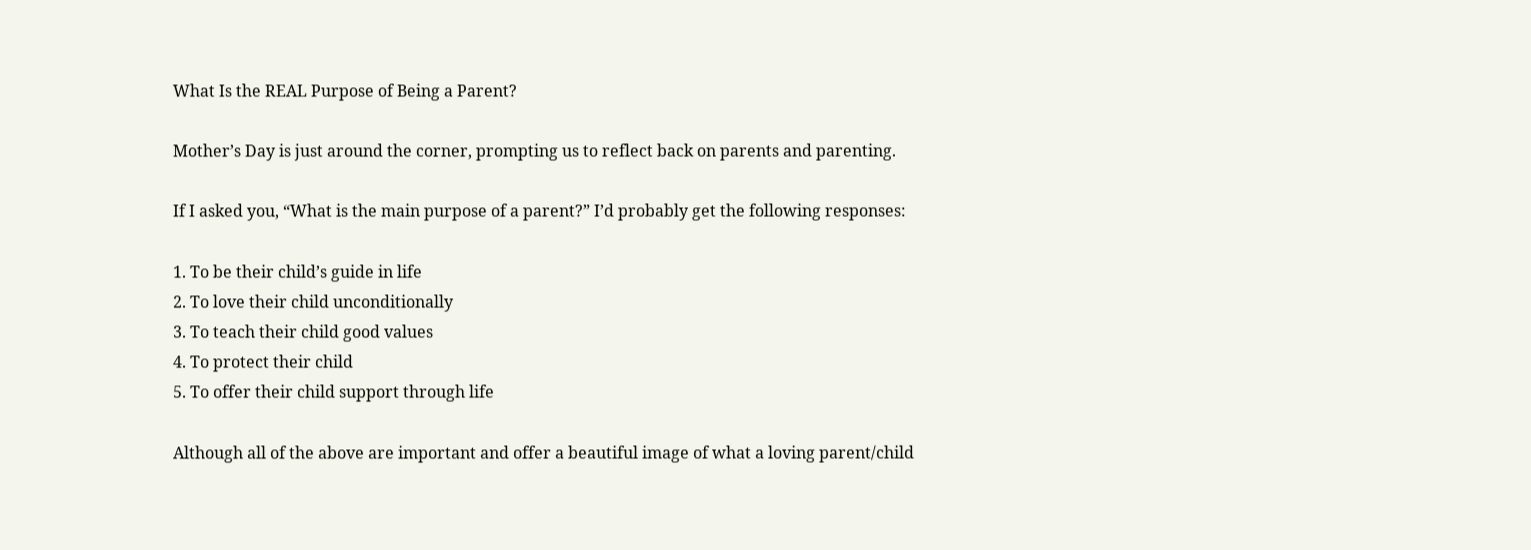What Is the REAL Purpose of Being a Parent?

Mother’s Day is just around the corner, prompting us to reflect back on parents and parenting.

If I asked you, “What is the main purpose of a parent?” I’d probably get the following responses:

1. To be their child’s guide in life
2. To love their child unconditionally
3. To teach their child good values
4. To protect their child
5. To offer their child support through life

Although all of the above are important and offer a beautiful image of what a loving parent/child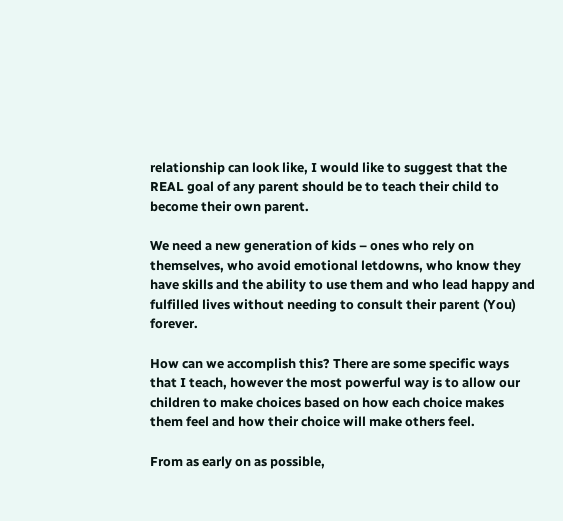relationship can look like, I would like to suggest that the REAL goal of any parent should be to teach their child to become their own parent.

We need a new generation of kids – ones who rely on themselves, who avoid emotional letdowns, who know they have skills and the ability to use them and who lead happy and fulfilled lives without needing to consult their parent (You) forever.

How can we accomplish this? There are some specific ways that I teach, however the most powerful way is to allow our children to make choices based on how each choice makes them feel and how their choice will make others feel.

From as early on as possible,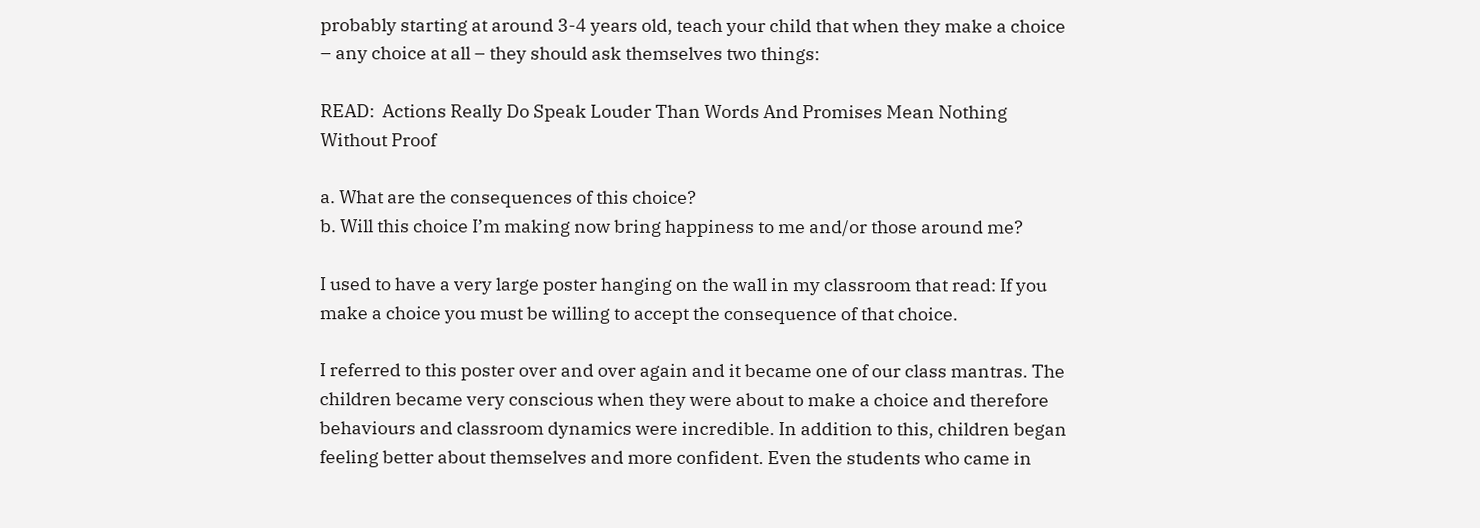probably starting at around 3-4 years old, teach your child that when they make a choice – any choice at all – they should ask themselves two things:

READ:  Actions Really Do Speak Louder Than Words And Promises Mean Nothing Without Proof

a. What are the consequences of this choice?
b. Will this choice I’m making now bring happiness to me and/or those around me?

I used to have a very large poster hanging on the wall in my classroom that read: If you make a choice you must be willing to accept the consequence of that choice.

I referred to this poster over and over again and it became one of our class mantras. The children became very conscious when they were about to make a choice and therefore behaviours and classroom dynamics were incredible. In addition to this, children began feeling better about themselves and more confident. Even the students who came in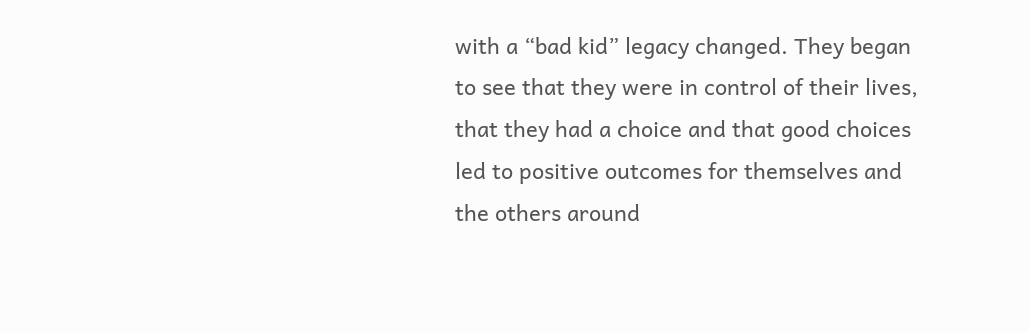with a “bad kid” legacy changed. They began to see that they were in control of their lives, that they had a choice and that good choices led to positive outcomes for themselves and the others around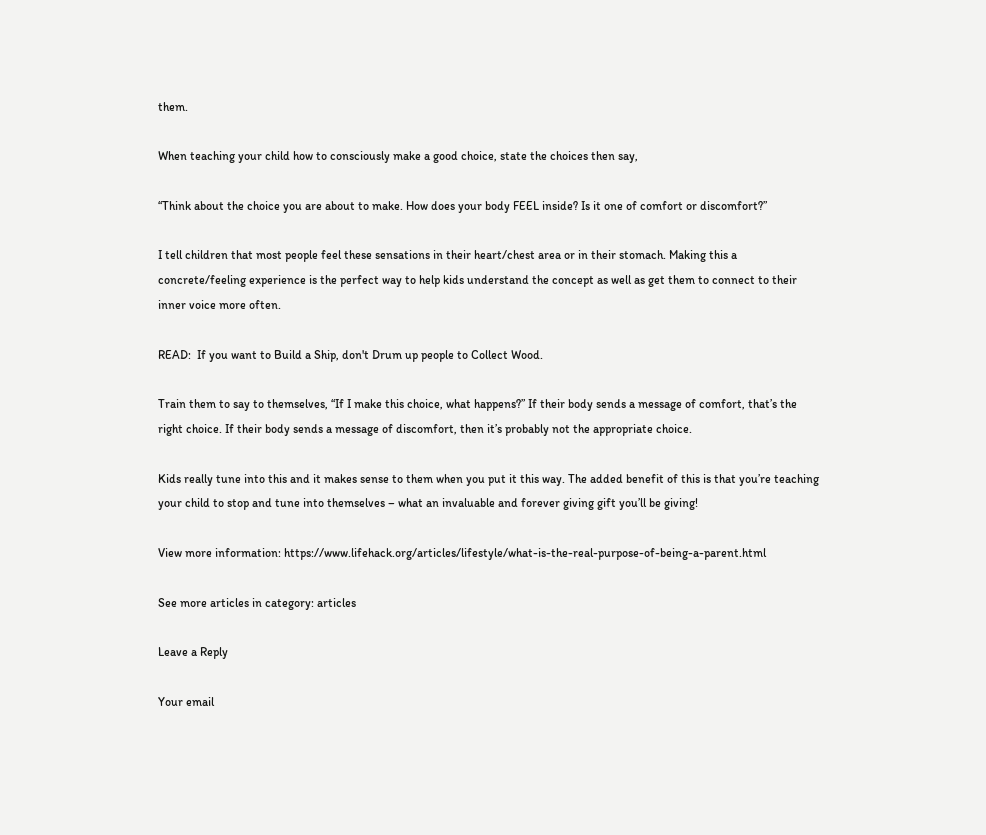them.

When teaching your child how to consciously make a good choice, state the choices then say,

“Think about the choice you are about to make. How does your body FEEL inside? Is it one of comfort or discomfort?”

I tell children that most people feel these sensations in their heart/chest area or in their stomach. Making this a concrete/feeling experience is the perfect way to help kids understand the concept as well as get them to connect to their inner voice more often.

READ:  If you want to Build a Ship, don't Drum up people to Collect Wood.

Train them to say to themselves, “If I make this choice, what happens?” If their body sends a message of comfort, that’s the right choice. If their body sends a message of discomfort, then it’s probably not the appropriate choice.

Kids really tune into this and it makes sense to them when you put it this way. The added benefit of this is that you’re teaching your child to stop and tune into themselves – what an invaluable and forever giving gift you’ll be giving!

View more information: https://www.lifehack.org/articles/lifestyle/what-is-the-real-purpose-of-being-a-parent.html

See more articles in category: articles

Leave a Reply

Your email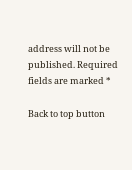address will not be published. Required fields are marked *

Back to top button